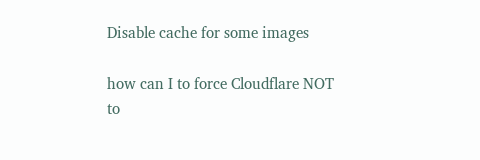Disable cache for some images

how can I to force Cloudflare NOT to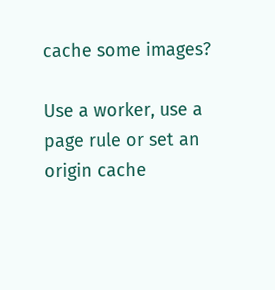cache some images?

Use a worker, use a page rule or set an origin cache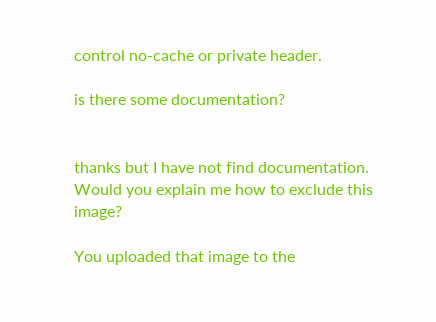control no-cache or private header.

is there some documentation?


thanks but I have not find documentation. Would you explain me how to exclude this image?

You uploaded that image to the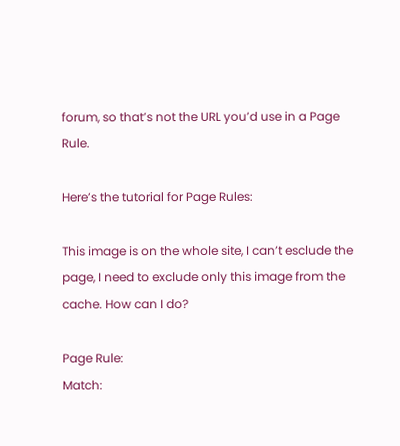forum, so that’s not the URL you’d use in a Page Rule.

Here’s the tutorial for Page Rules:

This image is on the whole site, I can’t esclude the page, I need to exclude only this image from the cache. How can I do?

Page Rule:
Match: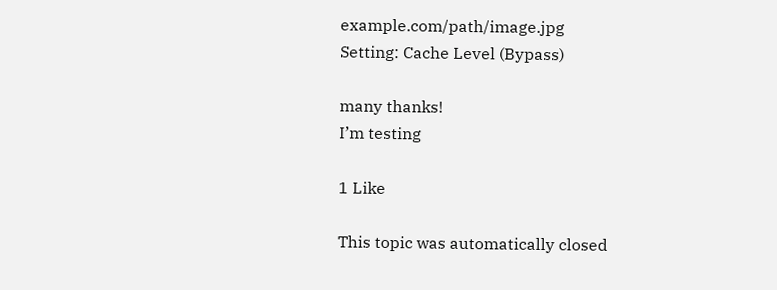example.com/path/image.jpg
Setting: Cache Level (Bypass)

many thanks!
I’m testing

1 Like

This topic was automatically closed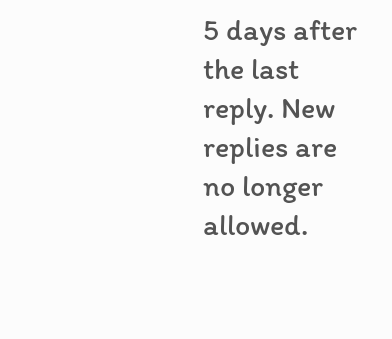5 days after the last reply. New replies are no longer allowed.